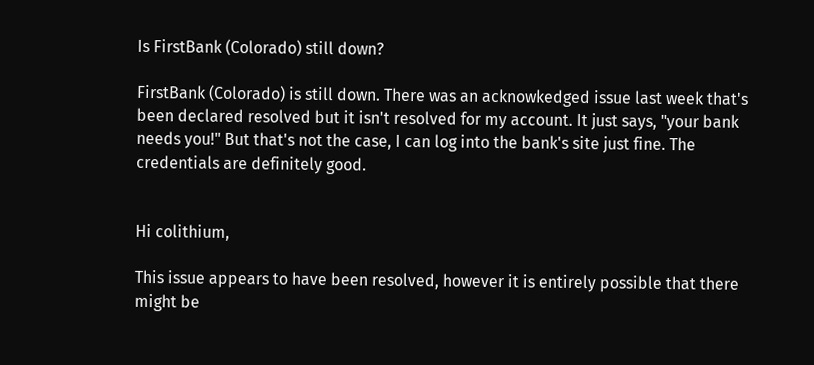Is FirstBank (Colorado) still down?

FirstBank (Colorado) is still down. There was an acknowkedged issue last week that's been declared resolved but it isn't resolved for my account. It just says, "your bank needs you!" But that's not the case, I can log into the bank's site just fine. The credentials are definitely good.


Hi colithium,

This issue appears to have been resolved, however it is entirely possible that there might be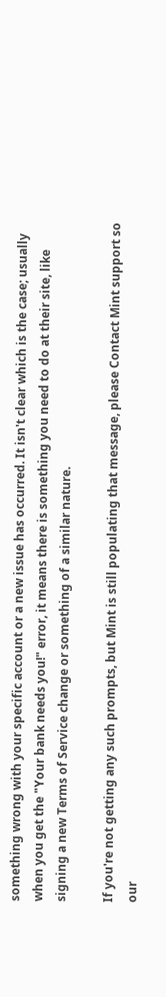something wrong with your specific account or a new issue has occurred. It isn't clear which is the case; usually when you get the "Your bank needs you!" error, it means there is something you need to do at their site, like signing a new Terms of Service change or something of a similar nature.

If you're not getting any such prompts, but Mint is still populating that message, please Contact Mint support so our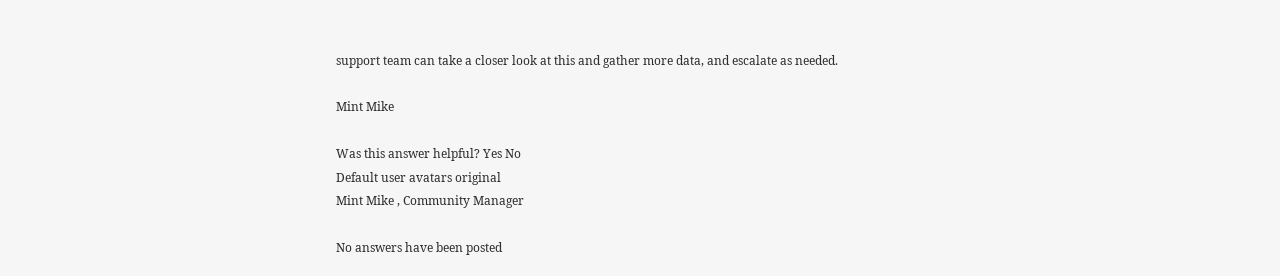support team can take a closer look at this and gather more data, and escalate as needed.

Mint Mike

Was this answer helpful? Yes No
Default user avatars original
Mint Mike , Community Manager

No answers have been posted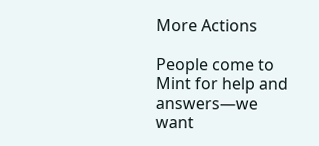More Actions

People come to Mint for help and answers—we want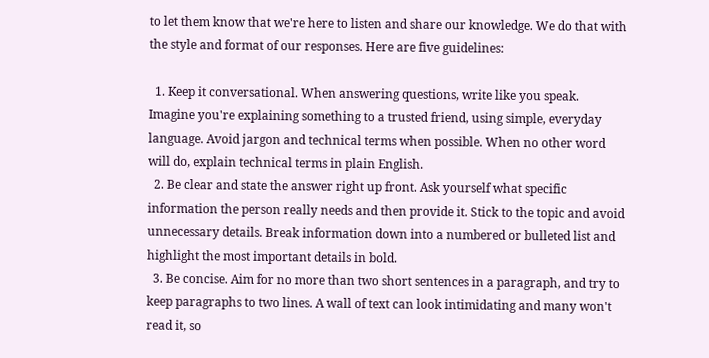to let them know that we're here to listen and share our knowledge. We do that with the style and format of our responses. Here are five guidelines:

  1. Keep it conversational. When answering questions, write like you speak. Imagine you're explaining something to a trusted friend, using simple, everyday language. Avoid jargon and technical terms when possible. When no other word will do, explain technical terms in plain English.
  2. Be clear and state the answer right up front. Ask yourself what specific information the person really needs and then provide it. Stick to the topic and avoid unnecessary details. Break information down into a numbered or bulleted list and highlight the most important details in bold.
  3. Be concise. Aim for no more than two short sentences in a paragraph, and try to keep paragraphs to two lines. A wall of text can look intimidating and many won't read it, so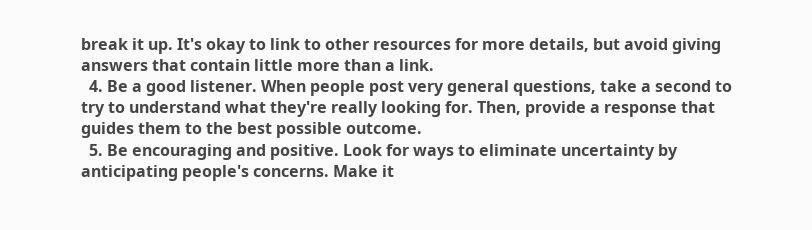break it up. It's okay to link to other resources for more details, but avoid giving answers that contain little more than a link.
  4. Be a good listener. When people post very general questions, take a second to try to understand what they're really looking for. Then, provide a response that guides them to the best possible outcome.
  5. Be encouraging and positive. Look for ways to eliminate uncertainty by anticipating people's concerns. Make it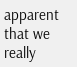apparent that we really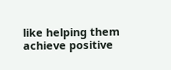like helping them achieve positive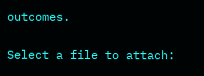outcomes.

Select a file to attach: